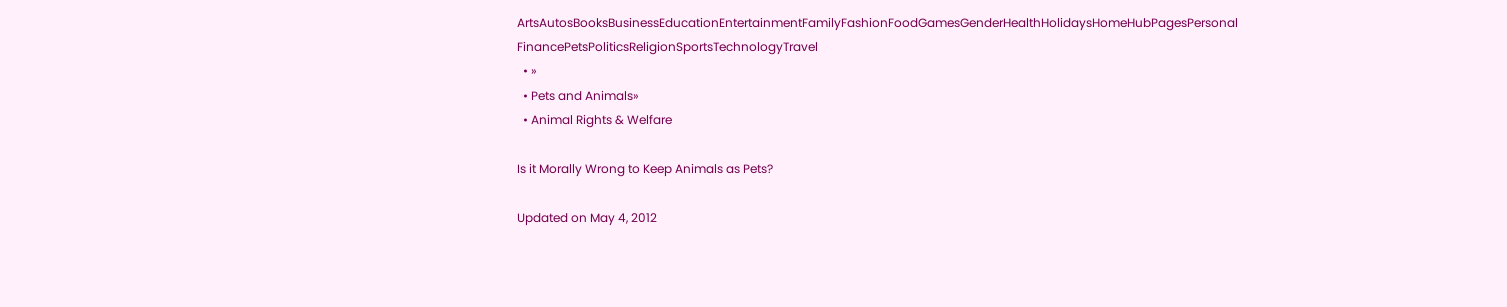ArtsAutosBooksBusinessEducationEntertainmentFamilyFashionFoodGamesGenderHealthHolidaysHomeHubPagesPersonal FinancePetsPoliticsReligionSportsTechnologyTravel
  • »
  • Pets and Animals»
  • Animal Rights & Welfare

Is it Morally Wrong to Keep Animals as Pets?

Updated on May 4, 2012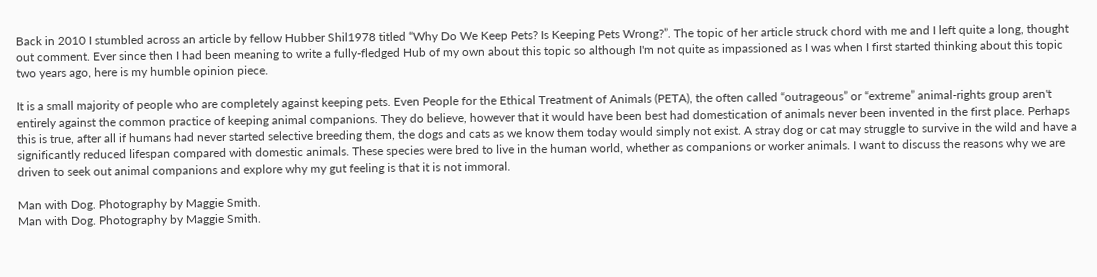Back in 2010 I stumbled across an article by fellow Hubber Shil1978 titled “Why Do We Keep Pets? Is Keeping Pets Wrong?”. The topic of her article struck chord with me and I left quite a long, thought out comment. Ever since then I had been meaning to write a fully-fledged Hub of my own about this topic so although I'm not quite as impassioned as I was when I first started thinking about this topic two years ago, here is my humble opinion piece.

It is a small majority of people who are completely against keeping pets. Even People for the Ethical Treatment of Animals (PETA), the often called “outrageous” or “extreme” animal-rights group aren't entirely against the common practice of keeping animal companions. They do believe, however that it would have been best had domestication of animals never been invented in the first place. Perhaps this is true, after all if humans had never started selective breeding them, the dogs and cats as we know them today would simply not exist. A stray dog or cat may struggle to survive in the wild and have a significantly reduced lifespan compared with domestic animals. These species were bred to live in the human world, whether as companions or worker animals. I want to discuss the reasons why we are driven to seek out animal companions and explore why my gut feeling is that it is not immoral.

Man with Dog. Photography by Maggie Smith.
Man with Dog. Photography by Maggie Smith.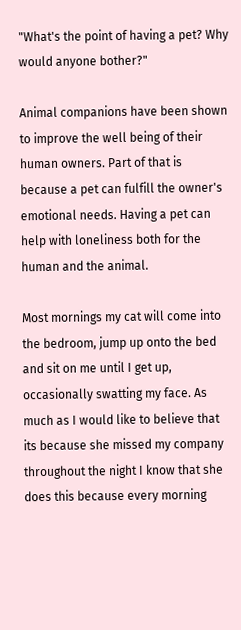"What's the point of having a pet? Why would anyone bother?"

Animal companions have been shown to improve the well being of their human owners. Part of that is because a pet can fulfill the owner's emotional needs. Having a pet can help with loneliness both for the human and the animal.

Most mornings my cat will come into the bedroom, jump up onto the bed and sit on me until I get up, occasionally swatting my face. As much as I would like to believe that its because she missed my company throughout the night I know that she does this because every morning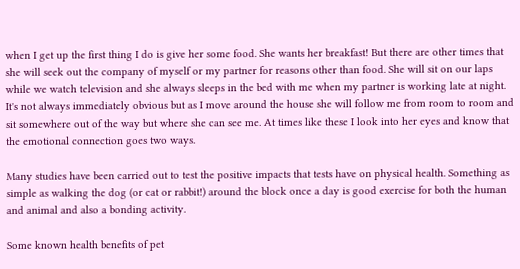when I get up the first thing I do is give her some food. She wants her breakfast! But there are other times that she will seek out the company of myself or my partner for reasons other than food. She will sit on our laps while we watch television and she always sleeps in the bed with me when my partner is working late at night. It's not always immediately obvious but as I move around the house she will follow me from room to room and sit somewhere out of the way but where she can see me. At times like these I look into her eyes and know that the emotional connection goes two ways.

Many studies have been carried out to test the positive impacts that tests have on physical health. Something as simple as walking the dog (or cat or rabbit!) around the block once a day is good exercise for both the human and animal and also a bonding activity.

Some known health benefits of pet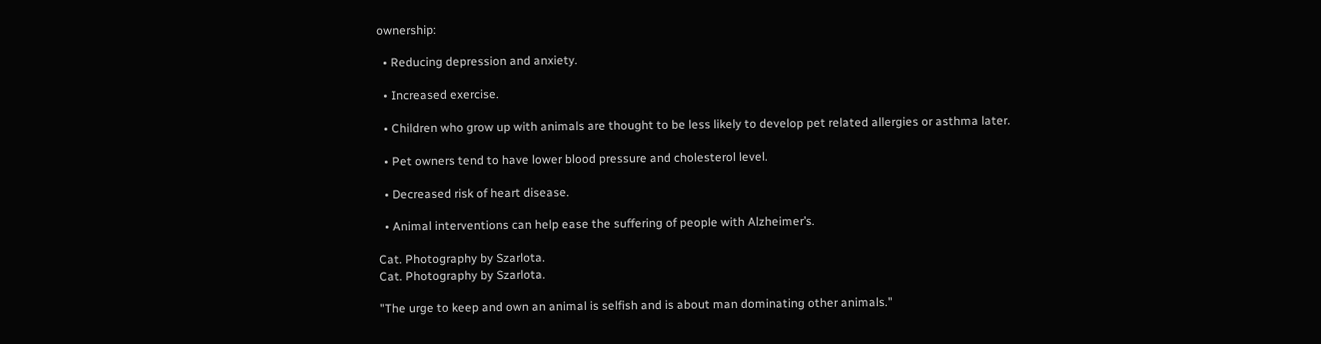ownership:

  • Reducing depression and anxiety.

  • Increased exercise.

  • Children who grow up with animals are thought to be less likely to develop pet related allergies or asthma later.

  • Pet owners tend to have lower blood pressure and cholesterol level.

  • Decreased risk of heart disease.

  • Animal interventions can help ease the suffering of people with Alzheimer’s.

Cat. Photography by Szarlota.
Cat. Photography by Szarlota.

"The urge to keep and own an animal is selfish and is about man dominating other animals."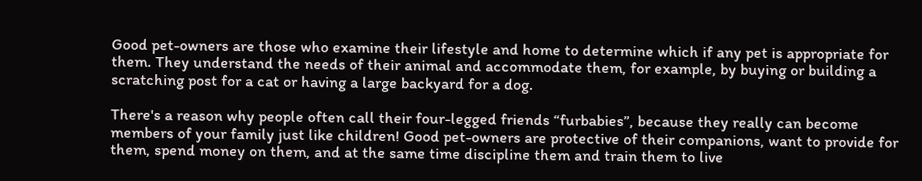Good pet-owners are those who examine their lifestyle and home to determine which if any pet is appropriate for them. They understand the needs of their animal and accommodate them, for example, by buying or building a scratching post for a cat or having a large backyard for a dog.

There's a reason why people often call their four-legged friends “furbabies”, because they really can become members of your family just like children! Good pet-owners are protective of their companions, want to provide for them, spend money on them, and at the same time discipline them and train them to live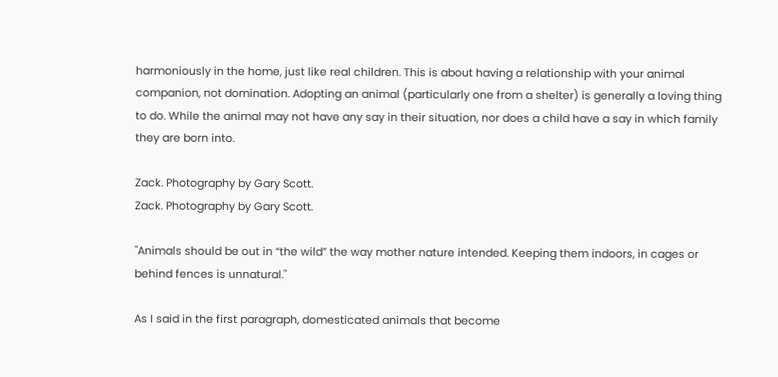harmoniously in the home, just like real children. This is about having a relationship with your animal companion, not domination. Adopting an animal (particularly one from a shelter) is generally a loving thing to do. While the animal may not have any say in their situation, nor does a child have a say in which family they are born into.

Zack. Photography by Gary Scott.
Zack. Photography by Gary Scott.

"Animals should be out in “the wild” the way mother nature intended. Keeping them indoors, in cages or behind fences is unnatural."

As I said in the first paragraph, domesticated animals that become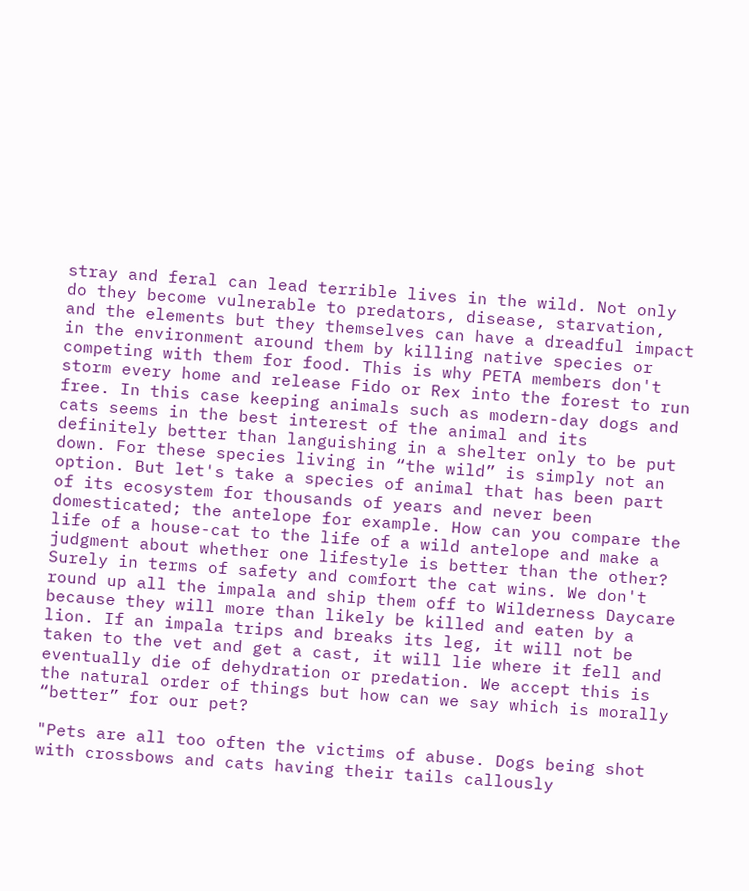stray and feral can lead terrible lives in the wild. Not only do they become vulnerable to predators, disease, starvation, and the elements but they themselves can have a dreadful impact in the environment around them by killing native species or competing with them for food. This is why PETA members don't storm every home and release Fido or Rex into the forest to run free. In this case keeping animals such as modern-day dogs and cats seems in the best interest of the animal and its definitely better than languishing in a shelter only to be put down. For these species living in “the wild” is simply not an option. But let's take a species of animal that has been part of its ecosystem for thousands of years and never been domesticated; the antelope for example. How can you compare the life of a house-cat to the life of a wild antelope and make a judgment about whether one lifestyle is better than the other? Surely in terms of safety and comfort the cat wins. We don't round up all the impala and ship them off to Wilderness Daycare because they will more than likely be killed and eaten by a lion. If an impala trips and breaks its leg, it will not be taken to the vet and get a cast, it will lie where it fell and eventually die of dehydration or predation. We accept this is the natural order of things but how can we say which is morally “better” for our pet?

"Pets are all too often the victims of abuse. Dogs being shot with crossbows and cats having their tails callously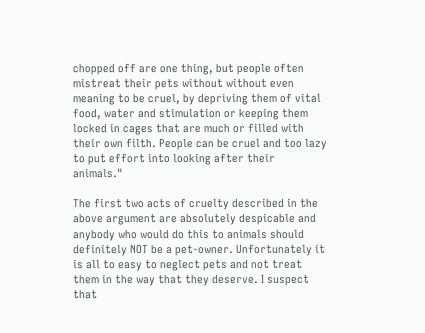chopped off are one thing, but people often mistreat their pets without without even meaning to be cruel, by depriving them of vital food, water and stimulation or keeping them locked in cages that are much or filled with their own filth. People can be cruel and too lazy to put effort into looking after their animals."

The first two acts of cruelty described in the above argument are absolutely despicable and anybody who would do this to animals should definitely NOT be a pet-owner. Unfortunately it is all to easy to neglect pets and not treat them in the way that they deserve. I suspect that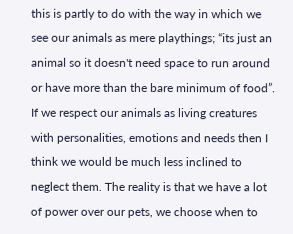this is partly to do with the way in which we see our animals as mere playthings; “its just an animal so it doesn't need space to run around or have more than the bare minimum of food”. If we respect our animals as living creatures with personalities, emotions and needs then I think we would be much less inclined to neglect them. The reality is that we have a lot of power over our pets, we choose when to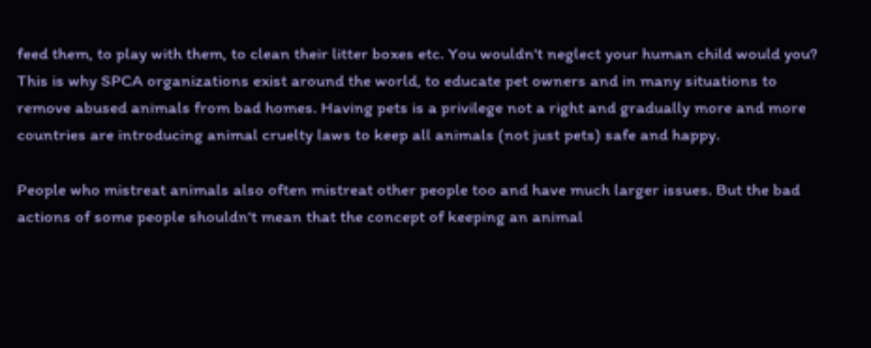feed them, to play with them, to clean their litter boxes etc. You wouldn't neglect your human child would you? This is why SPCA organizations exist around the world, to educate pet owners and in many situations to remove abused animals from bad homes. Having pets is a privilege not a right and gradually more and more countries are introducing animal cruelty laws to keep all animals (not just pets) safe and happy.

People who mistreat animals also often mistreat other people too and have much larger issues. But the bad actions of some people shouldn't mean that the concept of keeping an animal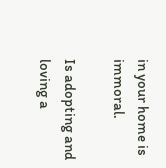in your home is immoral.

Is adopting and loving a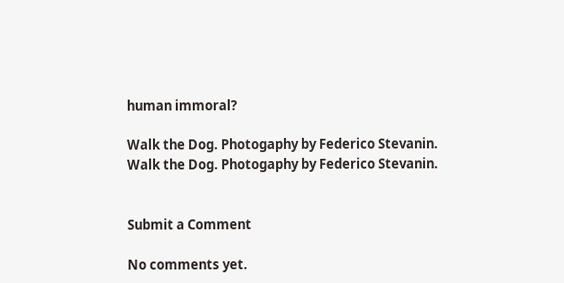human immoral?

Walk the Dog. Photogaphy by Federico Stevanin.
Walk the Dog. Photogaphy by Federico Stevanin.


Submit a Comment

No comments yet.